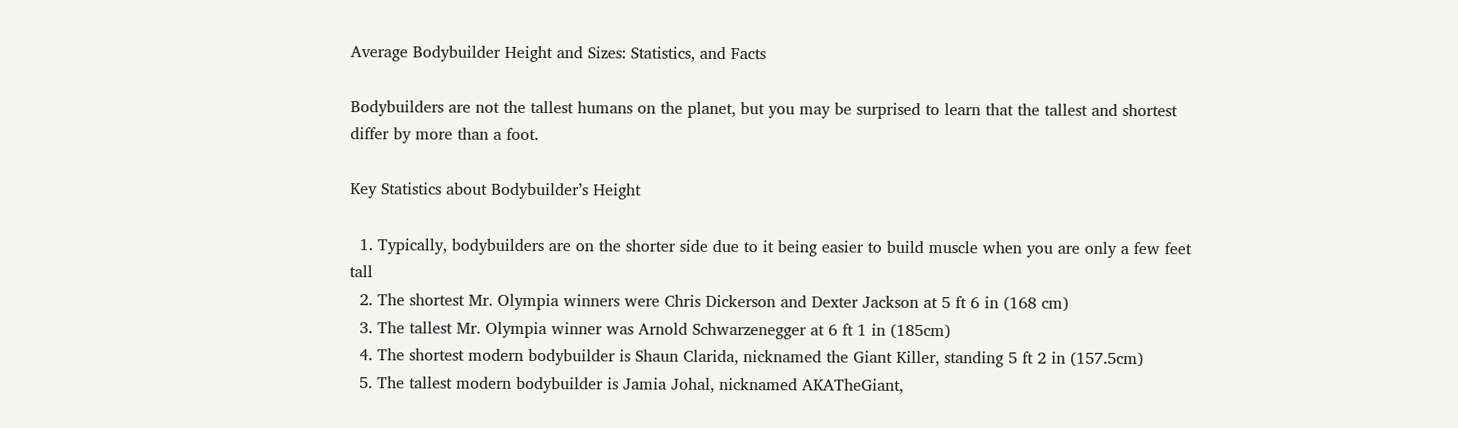Average Bodybuilder Height and Sizes: Statistics, and Facts

Bodybuilders are not the tallest humans on the planet, but you may be surprised to learn that the tallest and shortest differ by more than a foot.

Key Statistics about Bodybuilder’s Height

  1. Typically, bodybuilders are on the shorter side due to it being easier to build muscle when you are only a few feet tall
  2. The shortest Mr. Olympia winners were Chris Dickerson and Dexter Jackson at 5 ft 6 in (168 cm)
  3. The tallest Mr. Olympia winner was Arnold Schwarzenegger at 6 ft 1 in (185cm)
  4. The shortest modern bodybuilder is Shaun Clarida, nicknamed the Giant Killer, standing 5 ft 2 in (157.5cm)
  5. The tallest modern bodybuilder is Jamia Johal, nicknamed AKATheGiant,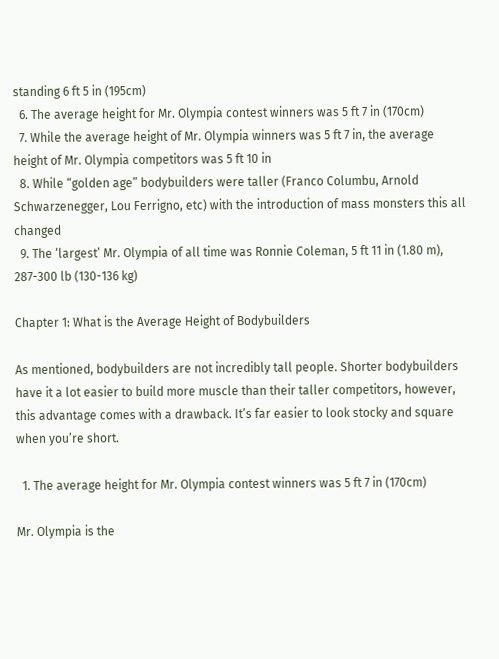standing 6 ft 5 in (195cm)
  6. The average height for Mr. Olympia contest winners was 5 ft 7 in (170cm)
  7. While the average height of Mr. Olympia winners was 5 ft 7 in, the average height of Mr. Olympia competitors was 5 ft 10 in
  8. While “golden age” bodybuilders were taller (Franco Columbu, Arnold Schwarzenegger, Lou Ferrigno, etc) with the introduction of mass monsters this all changed
  9. The ‘largest’ Mr. Olympia of all time was Ronnie Coleman, 5 ft 11 in (1.80 m), 287-300 lb (130-136 kg)

Chapter 1: What is the Average Height of Bodybuilders

As mentioned, bodybuilders are not incredibly tall people. Shorter bodybuilders have it a lot easier to build more muscle than their taller competitors, however, this advantage comes with a drawback. It’s far easier to look stocky and square when you’re short.

  1. The average height for Mr. Olympia contest winners was 5 ft 7 in (170cm)

Mr. Olympia is the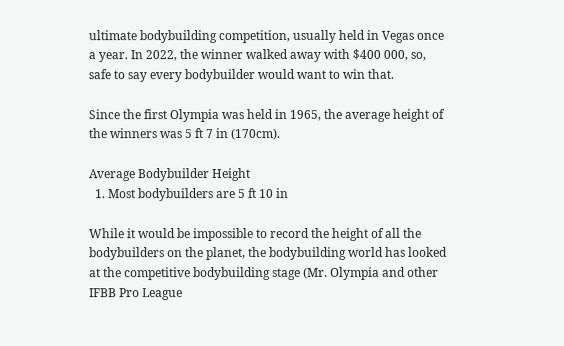ultimate bodybuilding competition, usually held in Vegas once a year. In 2022, the winner walked away with $400 000, so, safe to say every bodybuilder would want to win that.

Since the first Olympia was held in 1965, the average height of the winners was 5 ft 7 in (170cm).

Average Bodybuilder Height
  1. Most bodybuilders are 5 ft 10 in

While it would be impossible to record the height of all the bodybuilders on the planet, the bodybuilding world has looked at the competitive bodybuilding stage (Mr. Olympia and other IFBB Pro League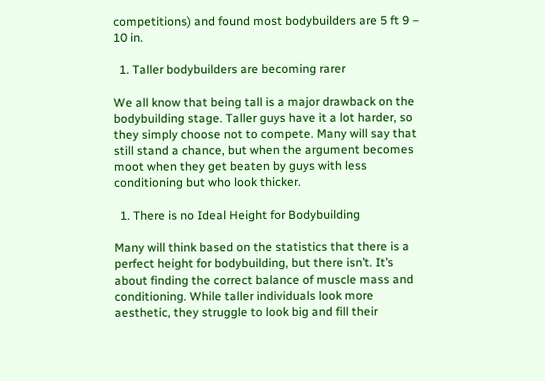competitions) and found most bodybuilders are 5 ft 9 – 10 in.

  1. Taller bodybuilders are becoming rarer

We all know that being tall is a major drawback on the bodybuilding stage. Taller guys have it a lot harder, so they simply choose not to compete. Many will say that still stand a chance, but when the argument becomes moot when they get beaten by guys with less conditioning but who look thicker.

  1. There is no Ideal Height for Bodybuilding

Many will think based on the statistics that there is a perfect height for bodybuilding, but there isn’t. It’s about finding the correct balance of muscle mass and conditioning. While taller individuals look more aesthetic, they struggle to look big and fill their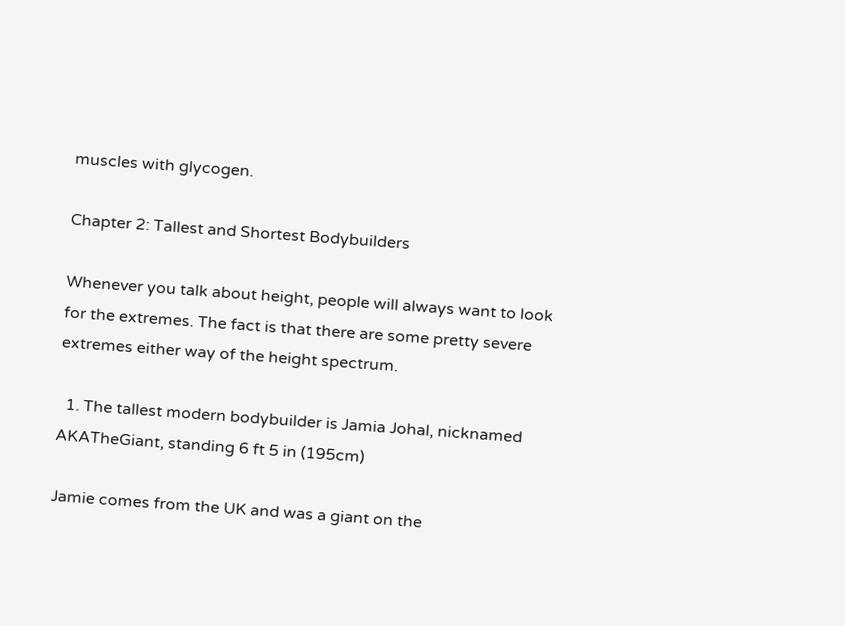muscles with glycogen.

Chapter 2: Tallest and Shortest Bodybuilders

Whenever you talk about height, people will always want to look for the extremes. The fact is that there are some pretty severe extremes either way of the height spectrum.

  1. The tallest modern bodybuilder is Jamia Johal, nicknamed AKATheGiant, standing 6 ft 5 in (195cm)

Jamie comes from the UK and was a giant on the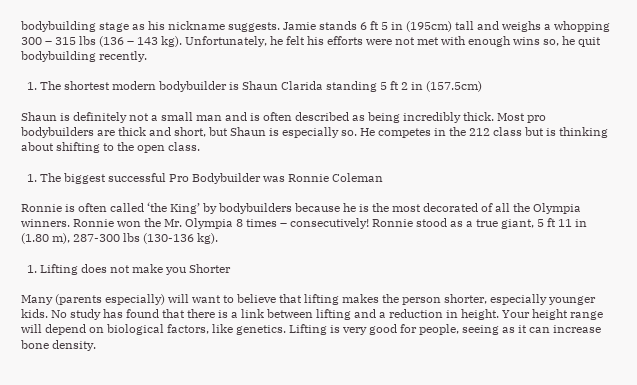bodybuilding stage as his nickname suggests. Jamie stands 6 ft 5 in (195cm) tall and weighs a whopping 300 – 315 lbs (136 – 143 kg). Unfortunately, he felt his efforts were not met with enough wins so, he quit bodybuilding recently.

  1. The shortest modern bodybuilder is Shaun Clarida standing 5 ft 2 in (157.5cm)

Shaun is definitely not a small man and is often described as being incredibly thick. Most pro bodybuilders are thick and short, but Shaun is especially so. He competes in the 212 class but is thinking about shifting to the open class.

  1. The biggest successful Pro Bodybuilder was Ronnie Coleman

Ronnie is often called ‘the King’ by bodybuilders because he is the most decorated of all the Olympia winners. Ronnie won the Mr. Olympia 8 times – consecutively! Ronnie stood as a true giant, 5 ft 11 in (1.80 m), 287-300 lbs (130-136 kg).

  1. Lifting does not make you Shorter

Many (parents especially) will want to believe that lifting makes the person shorter, especially younger kids. No study has found that there is a link between lifting and a reduction in height. Your height range will depend on biological factors, like genetics. Lifting is very good for people, seeing as it can increase bone density.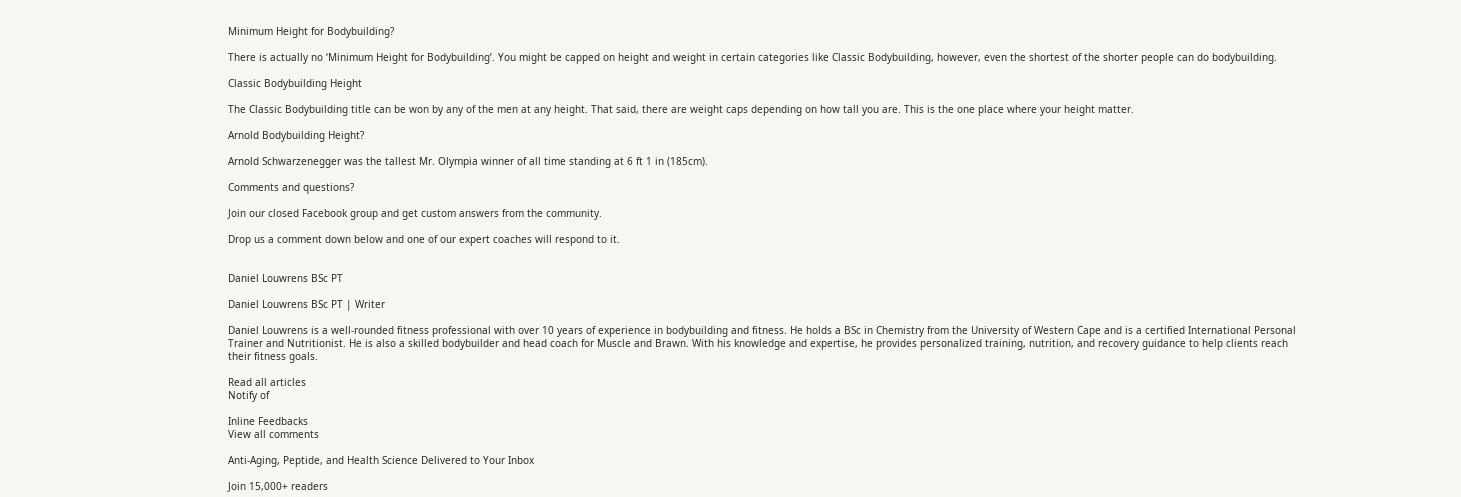Minimum Height for Bodybuilding?

There is actually no ‘Minimum Height for Bodybuilding’. You might be capped on height and weight in certain categories like Classic Bodybuilding, however, even the shortest of the shorter people can do bodybuilding.

Classic Bodybuilding Height

The Classic Bodybuilding title can be won by any of the men at any height. That said, there are weight caps depending on how tall you are. This is the one place where your height matter.

Arnold Bodybuilding Height?

Arnold Schwarzenegger was the tallest Mr. Olympia winner of all time standing at 6 ft 1 in (185cm).

Comments and questions?

Join our closed Facebook group and get custom answers from the community.

Drop us a comment down below and one of our expert coaches will respond to it.


Daniel Louwrens BSc PT

Daniel Louwrens BSc PT | Writer

Daniel Louwrens is a well-rounded fitness professional with over 10 years of experience in bodybuilding and fitness. He holds a BSc in Chemistry from the University of Western Cape and is a certified International Personal Trainer and Nutritionist. He is also a skilled bodybuilder and head coach for Muscle and Brawn. With his knowledge and expertise, he provides personalized training, nutrition, and recovery guidance to help clients reach their fitness goals.

Read all articles
Notify of

Inline Feedbacks
View all comments

Anti-Aging, Peptide, and Health Science Delivered to Your Inbox

Join 15,000+ readers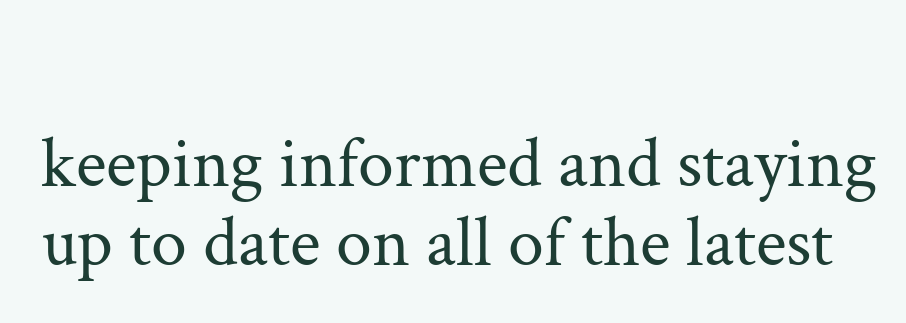keeping informed and staying up to date on all of the latest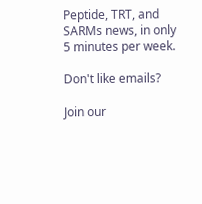Peptide, TRT, and SARMs news, in only 5 minutes per week.

Don't like emails?

Join our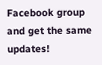Facebook group and get the same updates!